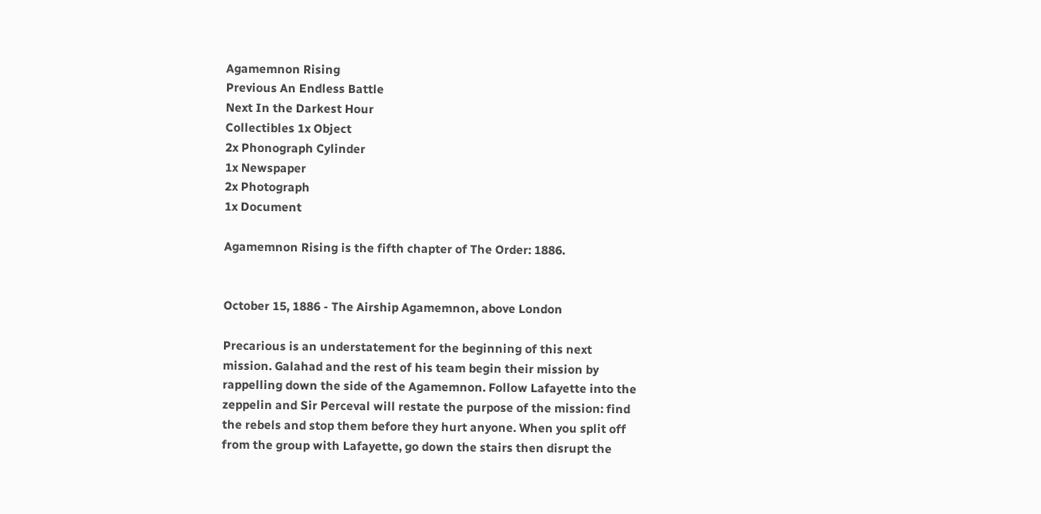Agamemnon Rising
Previous An Endless Battle
Next In the Darkest Hour
Collectibles 1x Object
2x Phonograph Cylinder
1x Newspaper
2x Photograph
1x Document

Agamemnon Rising is the fifth chapter of The Order: 1886.


October 15, 1886 - The Airship Agamemnon, above London

Precarious is an understatement for the beginning of this next mission. Galahad and the rest of his team begin their mission by rappelling down the side of the Agamemnon. Follow Lafayette into the zeppelin and Sir Perceval will restate the purpose of the mission: find the rebels and stop them before they hurt anyone. When you split off from the group with Lafayette, go down the stairs then disrupt the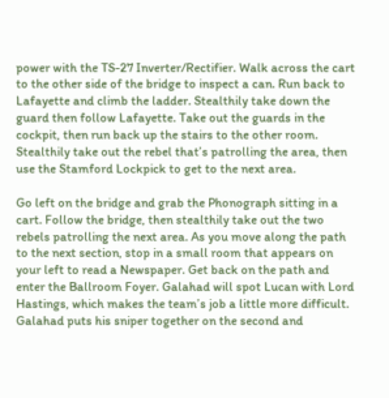power with the TS-27 Inverter/Rectifier. Walk across the cart to the other side of the bridge to inspect a can. Run back to Lafayette and climb the ladder. Stealthily take down the guard then follow Lafayette. Take out the guards in the cockpit, then run back up the stairs to the other room. Stealthily take out the rebel that’s patrolling the area, then use the Stamford Lockpick to get to the next area.

Go left on the bridge and grab the Phonograph sitting in a cart. Follow the bridge, then stealthily take out the two rebels patrolling the next area. As you move along the path to the next section, stop in a small room that appears on your left to read a Newspaper. Get back on the path and enter the Ballroom Foyer. Galahad will spot Lucan with Lord Hastings, which makes the team’s job a little more difficult. Galahad puts his sniper together on the second and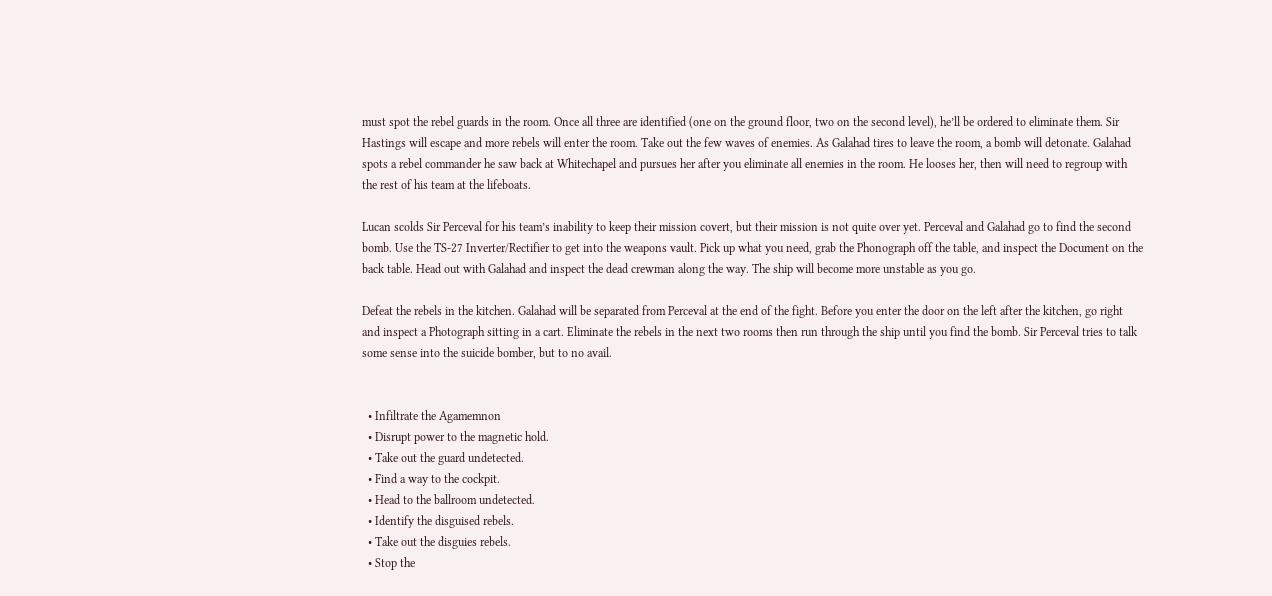must spot the rebel guards in the room. Once all three are identified (one on the ground floor, two on the second level), he’ll be ordered to eliminate them. Sir Hastings will escape and more rebels will enter the room. Take out the few waves of enemies. As Galahad tires to leave the room, a bomb will detonate. Galahad spots a rebel commander he saw back at Whitechapel and pursues her after you eliminate all enemies in the room. He looses her, then will need to regroup with the rest of his team at the lifeboats.

Lucan scolds Sir Perceval for his team’s inability to keep their mission covert, but their mission is not quite over yet. Perceval and Galahad go to find the second bomb. Use the TS-27 Inverter/Rectifier to get into the weapons vault. Pick up what you need, grab the Phonograph off the table, and inspect the Document on the back table. Head out with Galahad and inspect the dead crewman along the way. The ship will become more unstable as you go.

Defeat the rebels in the kitchen. Galahad will be separated from Perceval at the end of the fight. Before you enter the door on the left after the kitchen, go right and inspect a Photograph sitting in a cart. Eliminate the rebels in the next two rooms then run through the ship until you find the bomb. Sir Perceval tries to talk some sense into the suicide bomber, but to no avail.


  • Infiltrate the Agamemnon
  • Disrupt power to the magnetic hold.
  • Take out the guard undetected.
  • Find a way to the cockpit.
  • Head to the ballroom undetected.
  • Identify the disguised rebels.
  • Take out the disguies rebels.
  • Stop the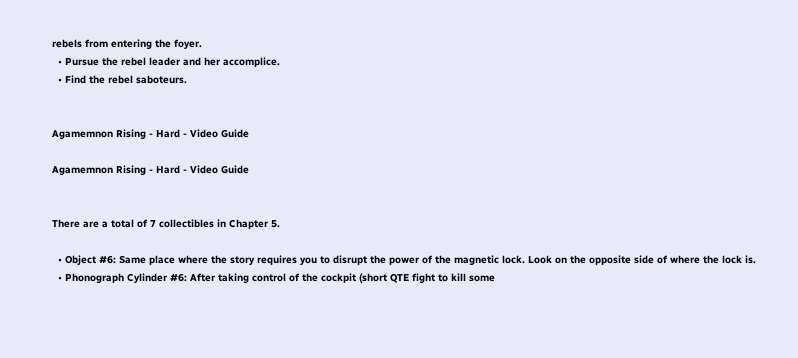rebels from entering the foyer.
  • Pursue the rebel leader and her accomplice.
  • Find the rebel saboteurs.


Agamemnon Rising - Hard - Video Guide

Agamemnon Rising - Hard - Video Guide


There are a total of 7 collectibles in Chapter 5.

  • Object #6: Same place where the story requires you to disrupt the power of the magnetic lock. Look on the opposite side of where the lock is.
  • Phonograph Cylinder #6: After taking control of the cockpit (short QTE fight to kill some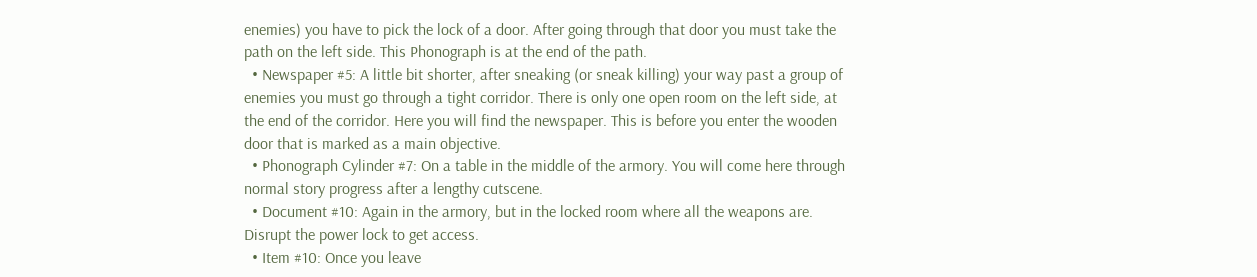enemies) you have to pick the lock of a door. After going through that door you must take the path on the left side. This Phonograph is at the end of the path.
  • Newspaper #5: A little bit shorter, after sneaking (or sneak killing) your way past a group of enemies you must go through a tight corridor. There is only one open room on the left side, at the end of the corridor. Here you will find the newspaper. This is before you enter the wooden door that is marked as a main objective.
  • Phonograph Cylinder #7: On a table in the middle of the armory. You will come here through normal story progress after a lengthy cutscene.
  • Document #10: Again in the armory, but in the locked room where all the weapons are. Disrupt the power lock to get access.
  • Item #10: Once you leave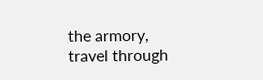the armory, travel through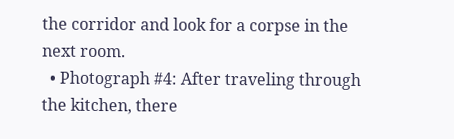the corridor and look for a corpse in the next room.
  • Photograph #4: After traveling through the kitchen, there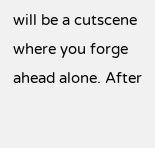will be a cutscene where you forge ahead alone. After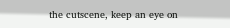the cutscene, keep an eye on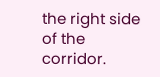the right side of the corridor.